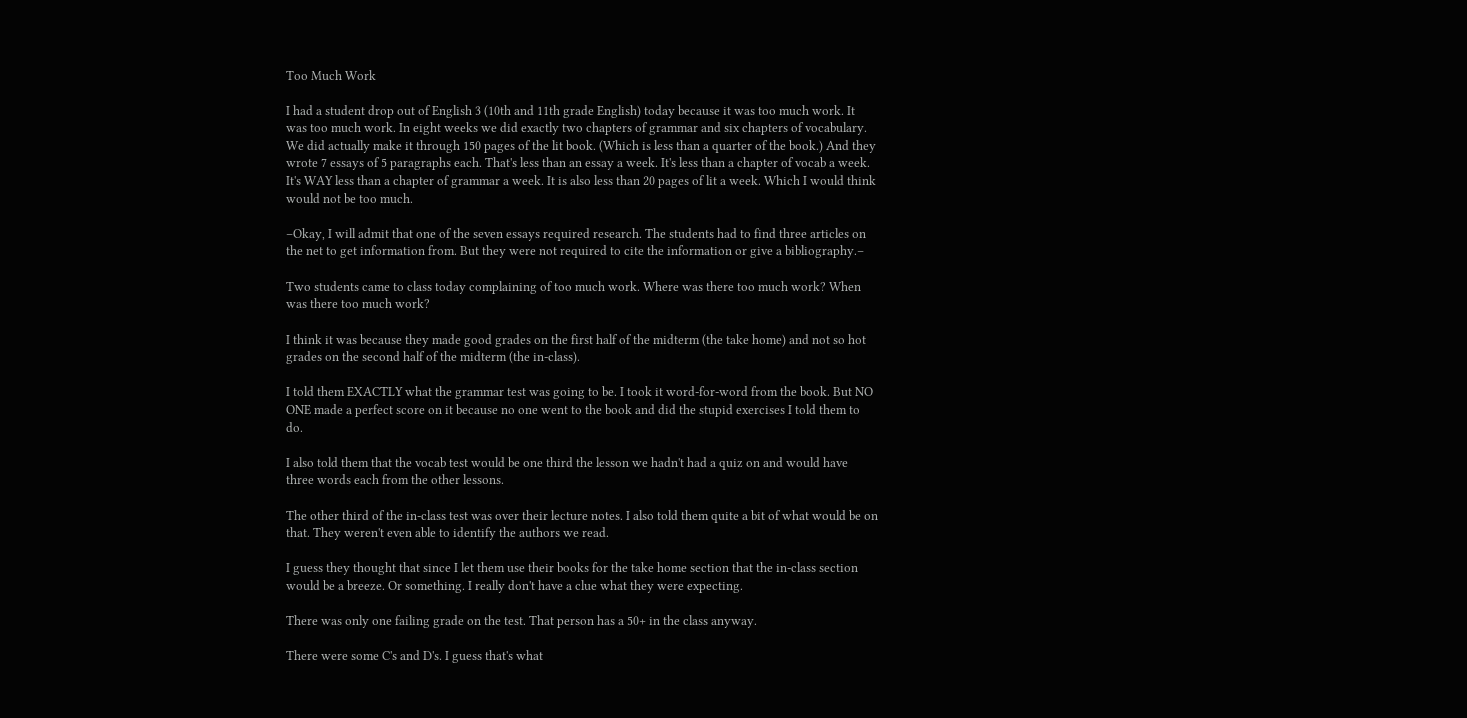Too Much Work

I had a student drop out of English 3 (10th and 11th grade English) today because it was too much work. It was too much work. In eight weeks we did exactly two chapters of grammar and six chapters of vocabulary. We did actually make it through 150 pages of the lit book. (Which is less than a quarter of the book.) And they wrote 7 essays of 5 paragraphs each. That's less than an essay a week. It's less than a chapter of vocab a week. It's WAY less than a chapter of grammar a week. It is also less than 20 pages of lit a week. Which I would think would not be too much.

–Okay, I will admit that one of the seven essays required research. The students had to find three articles on the net to get information from. But they were not required to cite the information or give a bibliography.–

Two students came to class today complaining of too much work. Where was there too much work? When was there too much work?

I think it was because they made good grades on the first half of the midterm (the take home) and not so hot grades on the second half of the midterm (the in-class).

I told them EXACTLY what the grammar test was going to be. I took it word-for-word from the book. But NO ONE made a perfect score on it because no one went to the book and did the stupid exercises I told them to do.

I also told them that the vocab test would be one third the lesson we hadn't had a quiz on and would have three words each from the other lessons.

The other third of the in-class test was over their lecture notes. I also told them quite a bit of what would be on that. They weren't even able to identify the authors we read.

I guess they thought that since I let them use their books for the take home section that the in-class section would be a breeze. Or something. I really don't have a clue what they were expecting.

There was only one failing grade on the test. That person has a 50+ in the class anyway.

There were some C's and D's. I guess that's what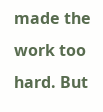made the work too hard. But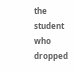the student who dropped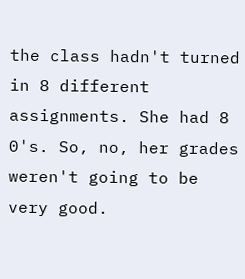the class hadn't turned in 8 different assignments. She had 8 0's. So, no, her grades weren't going to be very good.